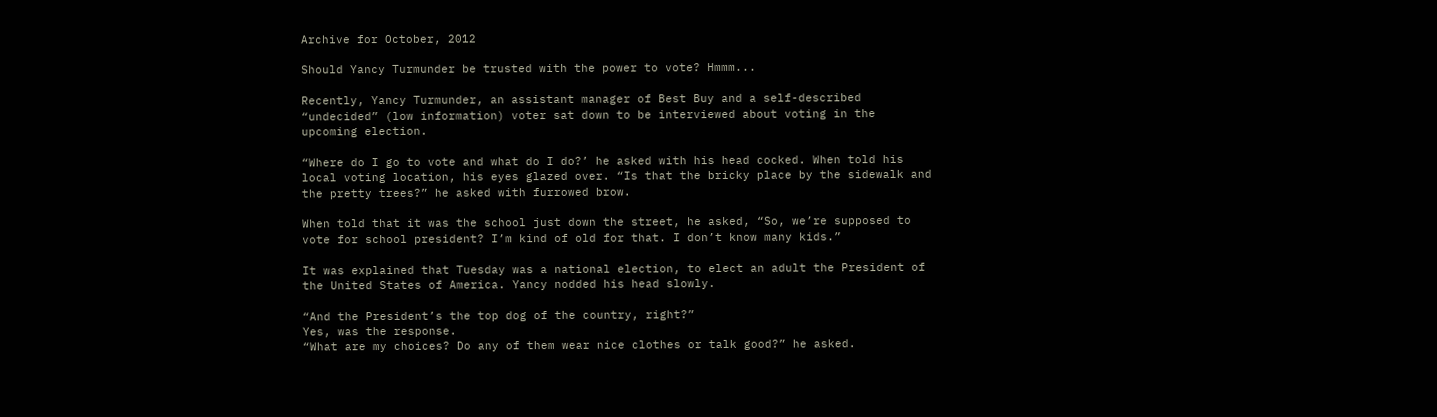Archive for October, 2012

Should Yancy Turmunder be trusted with the power to vote? Hmmm...

Recently, Yancy Turmunder, an assistant manager of Best Buy and a self-described “undecided” (low information) voter sat down to be interviewed about voting in the upcoming election.

“Where do I go to vote and what do I do?’ he asked with his head cocked. When told his local voting location, his eyes glazed over. “Is that the bricky place by the sidewalk and the pretty trees?” he asked with furrowed brow.

When told that it was the school just down the street, he asked, “So, we’re supposed to vote for school president? I’m kind of old for that. I don’t know many kids.”

It was explained that Tuesday was a national election, to elect an adult the President of the United States of America. Yancy nodded his head slowly.

“And the President’s the top dog of the country, right?”
Yes, was the response.
“What are my choices? Do any of them wear nice clothes or talk good?” he asked.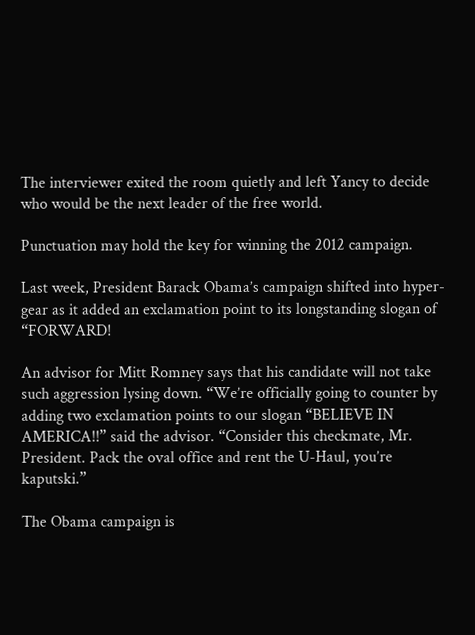The interviewer exited the room quietly and left Yancy to decide who would be the next leader of the free world.

Punctuation may hold the key for winning the 2012 campaign.

Last week, President Barack Obama’s campaign shifted into hyper-gear as it added an exclamation point to its longstanding slogan of “FORWARD!

An advisor for Mitt Romney says that his candidate will not take such aggression lysing down. “We’re officially going to counter by adding two exclamation points to our slogan “BELIEVE IN AMERICA!!” said the advisor. “Consider this checkmate, Mr. President. Pack the oval office and rent the U-Haul, you’re kaputski.”

The Obama campaign is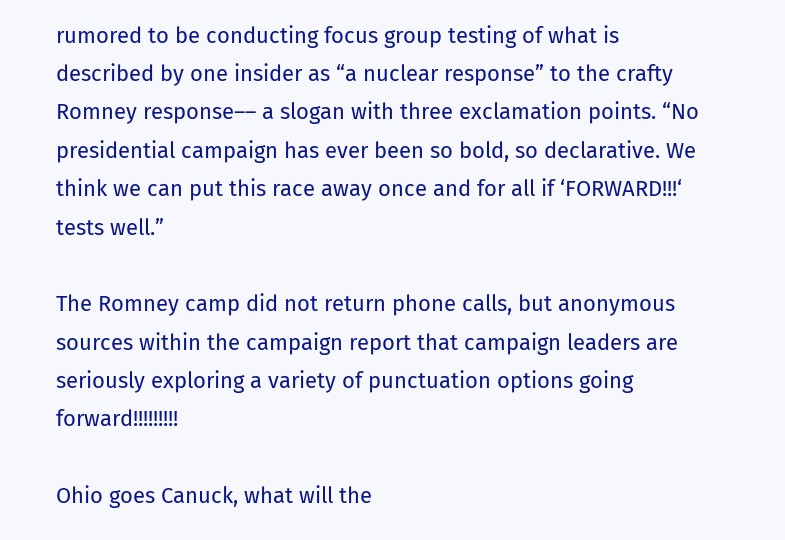rumored to be conducting focus group testing of what is described by one insider as “a nuclear response” to the crafty Romney response–– a slogan with three exclamation points. “No presidential campaign has ever been so bold, so declarative. We think we can put this race away once and for all if ‘FORWARD!!!‘ tests well.”

The Romney camp did not return phone calls, but anonymous sources within the campaign report that campaign leaders are seriously exploring a variety of punctuation options going forward!!!!!!!!!

Ohio goes Canuck, what will the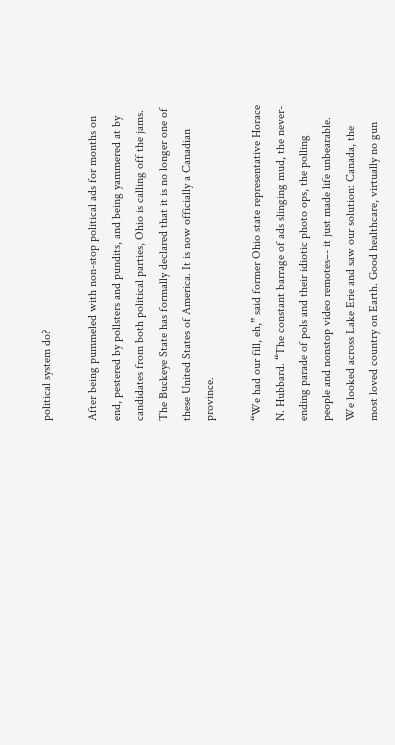political system do?

After being pummeled with non-stop political ads for months on end, pestered by pollsters and pundits, and being yammered at by candidates from both political parties, Ohio is calling off the jams. The Buckeye State has formally declared that it is no longer one of these United States of America. It is now officially a Canadian province.

“We had our fill, eh,” said former Ohio state representative Horace N. Hubbard. “The constant barrage of ads slinging mud, the never-ending parade of pols and their idiotic photo ops, the polling people and nonstop video remotes–- it just made life unbearable. We looked across Lake Erie and saw our solution: Canada, the most loved country on Earth. Good healthcare, virtually no gun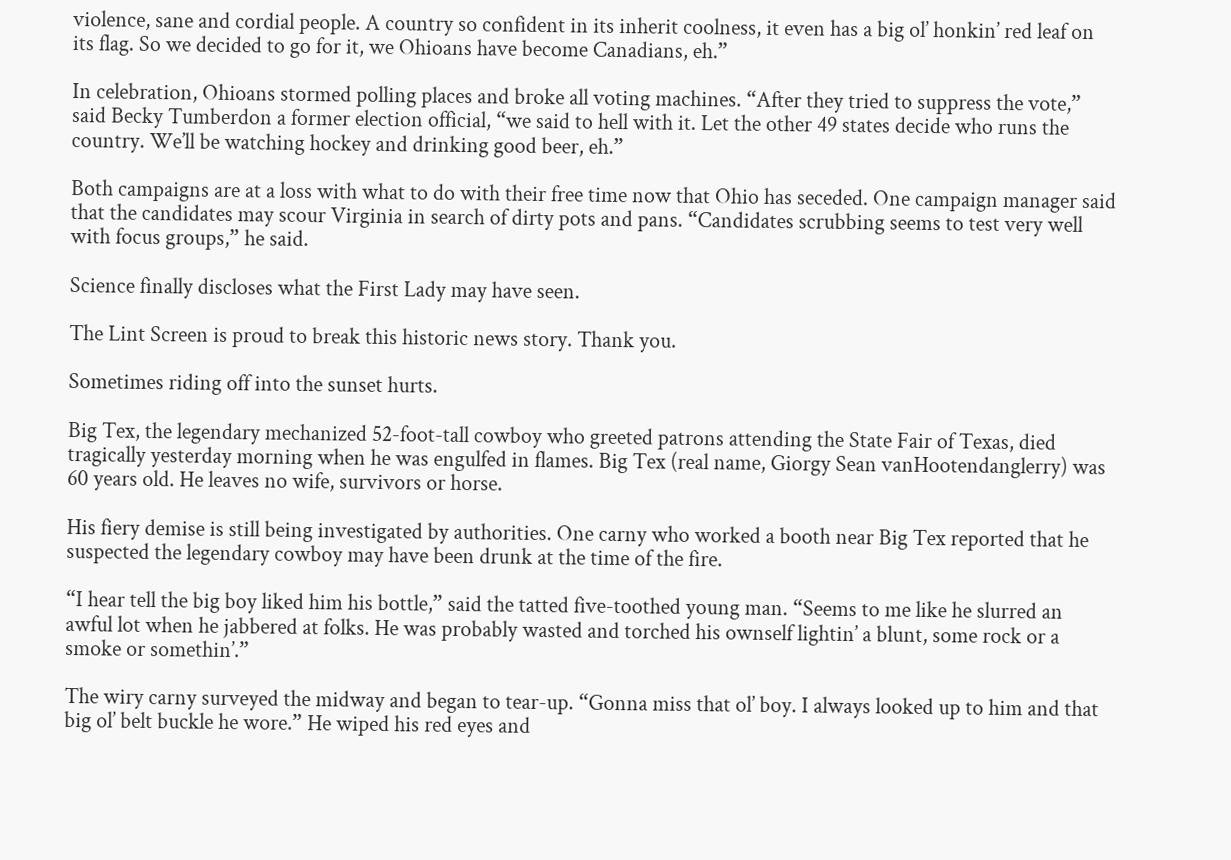violence, sane and cordial people. A country so confident in its inherit coolness, it even has a big ol’ honkin’ red leaf on its flag. So we decided to go for it, we Ohioans have become Canadians, eh.”

In celebration, Ohioans stormed polling places and broke all voting machines. “After they tried to suppress the vote,” said Becky Tumberdon a former election official, “we said to hell with it. Let the other 49 states decide who runs the country. We’ll be watching hockey and drinking good beer, eh.”

Both campaigns are at a loss with what to do with their free time now that Ohio has seceded. One campaign manager said that the candidates may scour Virginia in search of dirty pots and pans. “Candidates scrubbing seems to test very well with focus groups,” he said.

Science finally discloses what the First Lady may have seen.

The Lint Screen is proud to break this historic news story. Thank you.

Sometimes riding off into the sunset hurts.

Big Tex, the legendary mechanized 52-foot-tall cowboy who greeted patrons attending the State Fair of Texas, died tragically yesterday morning when he was engulfed in flames. Big Tex (real name, Giorgy Sean vanHootendanglerry) was 60 years old. He leaves no wife, survivors or horse.

His fiery demise is still being investigated by authorities. One carny who worked a booth near Big Tex reported that he suspected the legendary cowboy may have been drunk at the time of the fire.

“I hear tell the big boy liked him his bottle,” said the tatted five-toothed young man. “Seems to me like he slurred an awful lot when he jabbered at folks. He was probably wasted and torched his ownself lightin’ a blunt, some rock or a smoke or somethin’.”

The wiry carny surveyed the midway and began to tear-up. “Gonna miss that ol’ boy. I always looked up to him and that big ol’ belt buckle he wore.” He wiped his red eyes and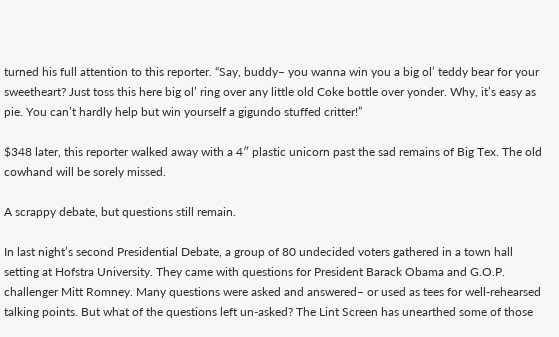turned his full attention to this reporter. “Say, buddy– you wanna win you a big ol’ teddy bear for your sweetheart? Just toss this here big ol’ ring over any little old Coke bottle over yonder. Why, it’s easy as pie. You can’t hardly help but win yourself a gigundo stuffed critter!”

$348 later, this reporter walked away with a 4″ plastic unicorn past the sad remains of Big Tex. The old cowhand will be sorely missed.

A scrappy debate, but questions still remain.

In last night’s second Presidential Debate, a group of 80 undecided voters gathered in a town hall setting at Hofstra University. They came with questions for President Barack Obama and G.O.P. challenger Mitt Romney. Many questions were asked and answered– or used as tees for well-rehearsed talking points. But what of the questions left un-asked? The Lint Screen has unearthed some of those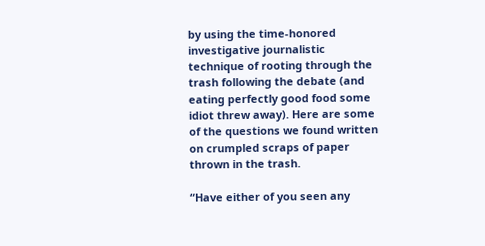by using the time-honored investigative journalistic technique of rooting through the trash following the debate (and eating perfectly good food some idiot threw away). Here are some of the questions we found written on crumpled scraps of paper thrown in the trash.

“Have either of you seen any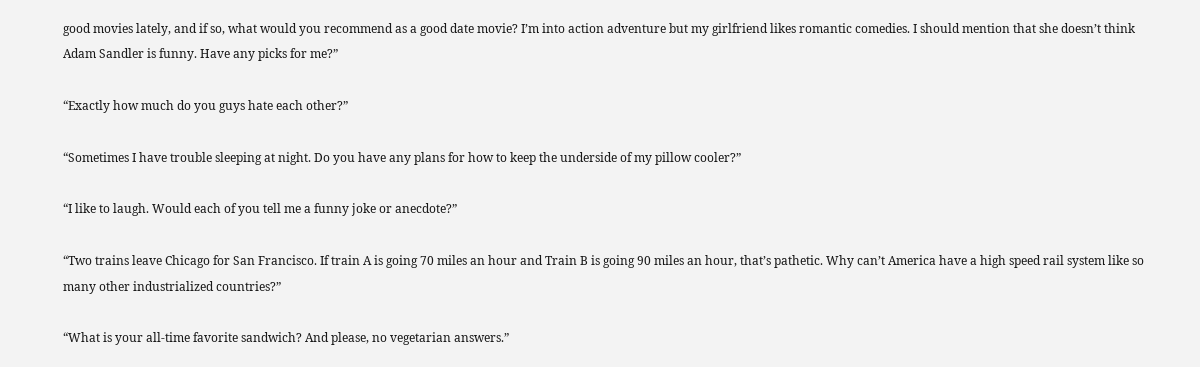good movies lately, and if so, what would you recommend as a good date movie? I’m into action adventure but my girlfriend likes romantic comedies. I should mention that she doesn’t think Adam Sandler is funny. Have any picks for me?”

“Exactly how much do you guys hate each other?”

“Sometimes I have trouble sleeping at night. Do you have any plans for how to keep the underside of my pillow cooler?”

“I like to laugh. Would each of you tell me a funny joke or anecdote?”

“Two trains leave Chicago for San Francisco. If train A is going 70 miles an hour and Train B is going 90 miles an hour, that’s pathetic. Why can’t America have a high speed rail system like so many other industrialized countries?”

“What is your all-time favorite sandwich? And please, no vegetarian answers.”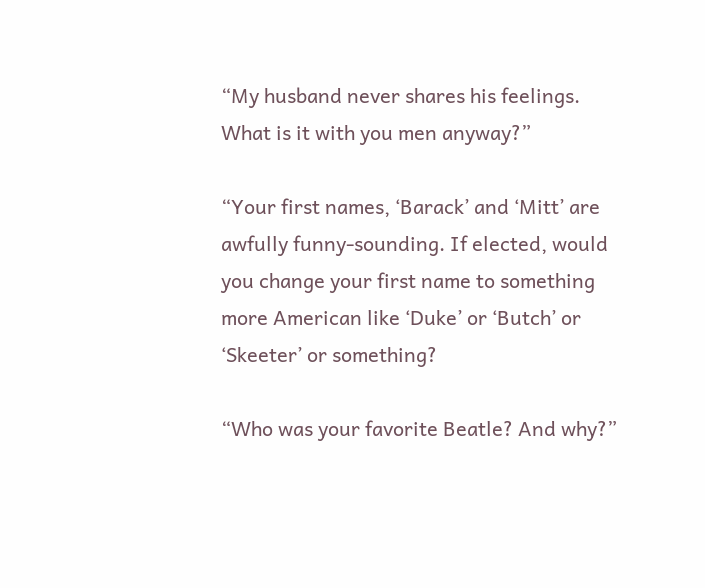“My husband never shares his feelings. What is it with you men anyway?”

“Your first names, ‘Barack’ and ‘Mitt’ are awfully funny-sounding. If elected, would you change your first name to something more American like ‘Duke’ or ‘Butch’ or ‘Skeeter’ or something?

“Who was your favorite Beatle? And why?”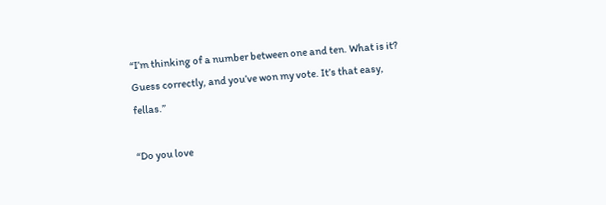“I’m thinking of a number between one and ten. What is it? Guess correctly, and you’ve won my vote. It’s that easy, fellas.”

“Do you love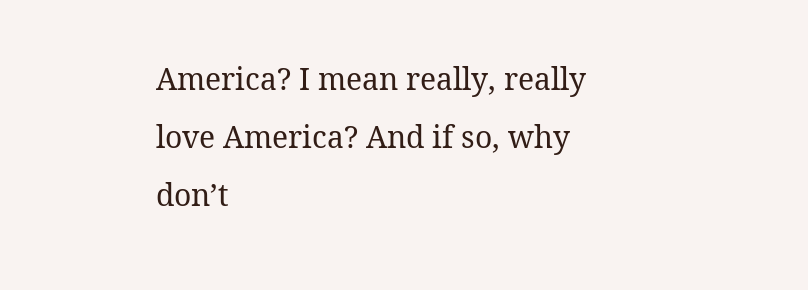America? I mean really, really love America? And if so, why don’t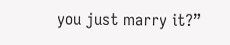you just marry it?”